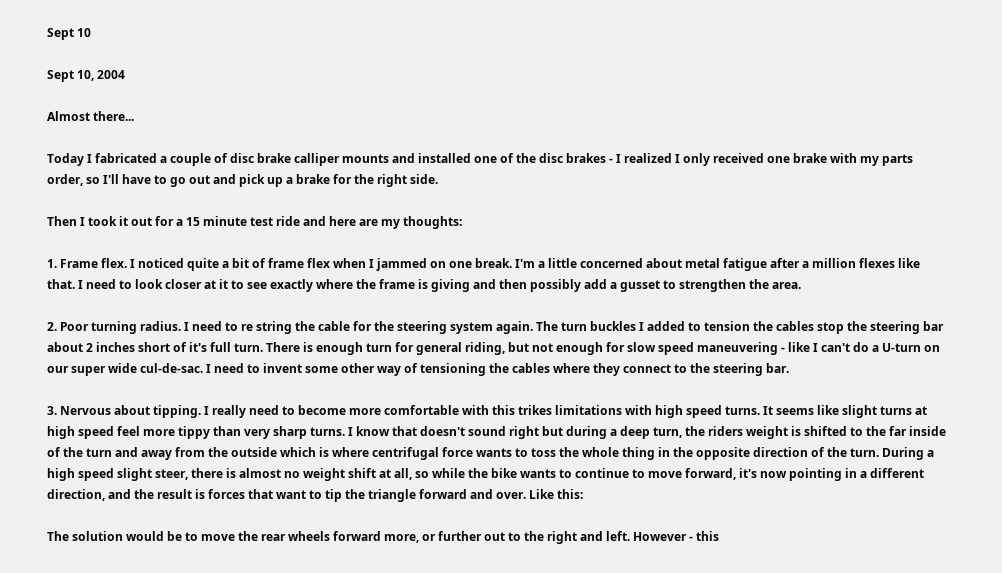Sept 10

Sept 10, 2004

Almost there...

Today I fabricated a couple of disc brake calliper mounts and installed one of the disc brakes - I realized I only received one brake with my parts order, so I'll have to go out and pick up a brake for the right side.

Then I took it out for a 15 minute test ride and here are my thoughts:

1. Frame flex. I noticed quite a bit of frame flex when I jammed on one break. I'm a little concerned about metal fatigue after a million flexes like that. I need to look closer at it to see exactly where the frame is giving and then possibly add a gusset to strengthen the area.

2. Poor turning radius. I need to re string the cable for the steering system again. The turn buckles I added to tension the cables stop the steering bar about 2 inches short of it's full turn. There is enough turn for general riding, but not enough for slow speed maneuvering - like I can't do a U-turn on our super wide cul-de-sac. I need to invent some other way of tensioning the cables where they connect to the steering bar.

3. Nervous about tipping. I really need to become more comfortable with this trikes limitations with high speed turns. It seems like slight turns at high speed feel more tippy than very sharp turns. I know that doesn't sound right but during a deep turn, the riders weight is shifted to the far inside of the turn and away from the outside which is where centrifugal force wants to toss the whole thing in the opposite direction of the turn. During a high speed slight steer, there is almost no weight shift at all, so while the bike wants to continue to move forward, it's now pointing in a different direction, and the result is forces that want to tip the triangle forward and over. Like this:

The solution would be to move the rear wheels forward more, or further out to the right and left. However - this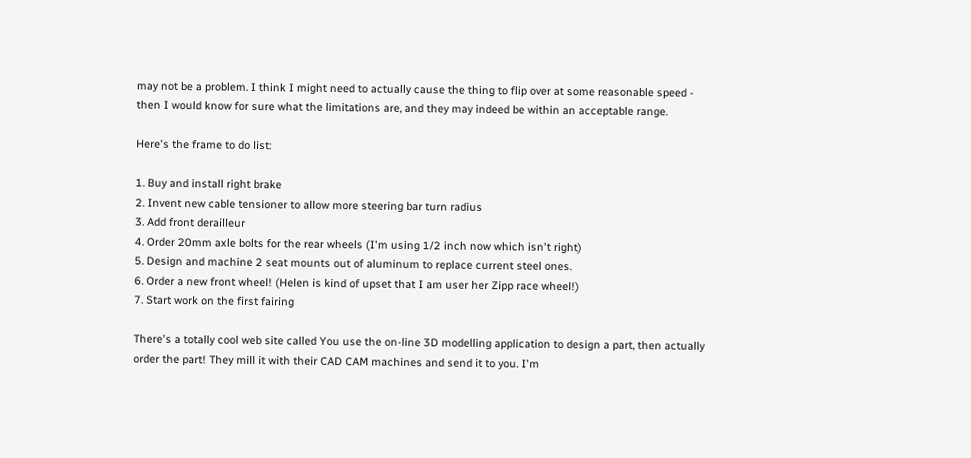may not be a problem. I think I might need to actually cause the thing to flip over at some reasonable speed - then I would know for sure what the limitations are, and they may indeed be within an acceptable range.

Here's the frame to do list:

1. Buy and install right brake
2. Invent new cable tensioner to allow more steering bar turn radius
3. Add front derailleur
4. Order 20mm axle bolts for the rear wheels (I'm using 1/2 inch now which isn't right)
5. Design and machine 2 seat mounts out of aluminum to replace current steel ones.
6. Order a new front wheel! (Helen is kind of upset that I am user her Zipp race wheel!)
7. Start work on the first fairing

There's a totally cool web site called You use the on-line 3D modelling application to design a part, then actually order the part! They mill it with their CAD CAM machines and send it to you. I'm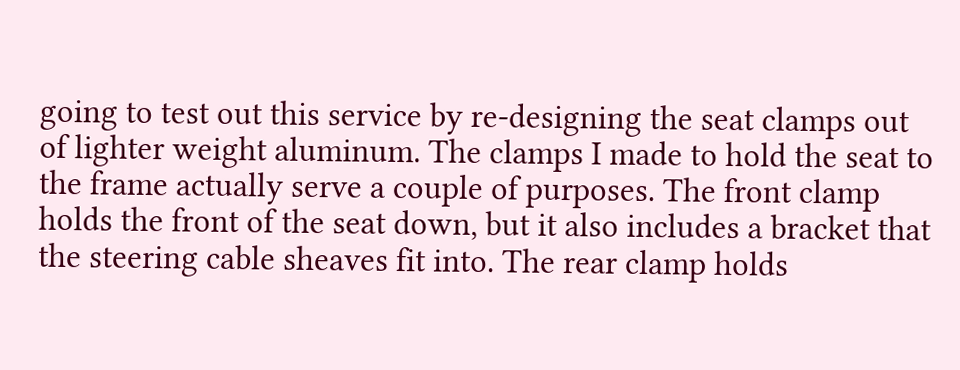going to test out this service by re-designing the seat clamps out of lighter weight aluminum. The clamps I made to hold the seat to the frame actually serve a couple of purposes. The front clamp holds the front of the seat down, but it also includes a bracket that the steering cable sheaves fit into. The rear clamp holds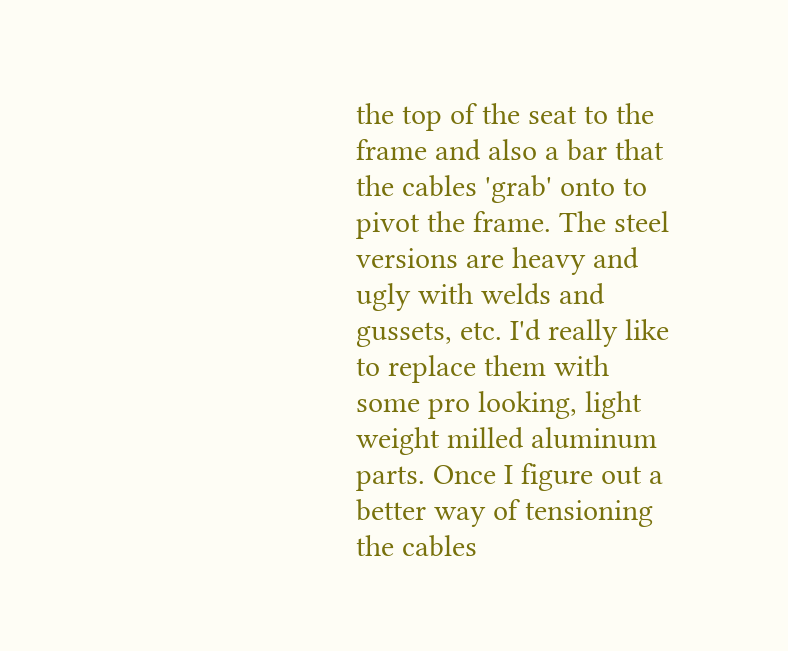the top of the seat to the frame and also a bar that the cables 'grab' onto to pivot the frame. The steel versions are heavy and ugly with welds and gussets, etc. I'd really like to replace them with some pro looking, light weight milled aluminum parts. Once I figure out a better way of tensioning the cables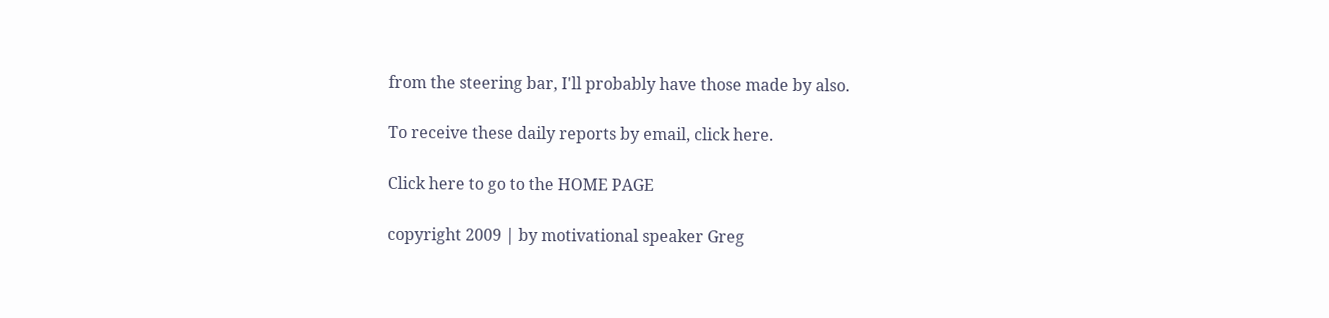from the steering bar, I'll probably have those made by also.

To receive these daily reports by email, click here.

Click here to go to the HOME PAGE

copyright 2009 | by motivational speaker Greg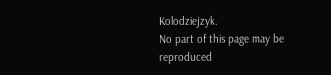Kolodziejzyk.
No part of this page may be reproduced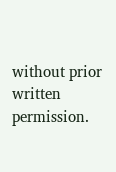without prior written permission.